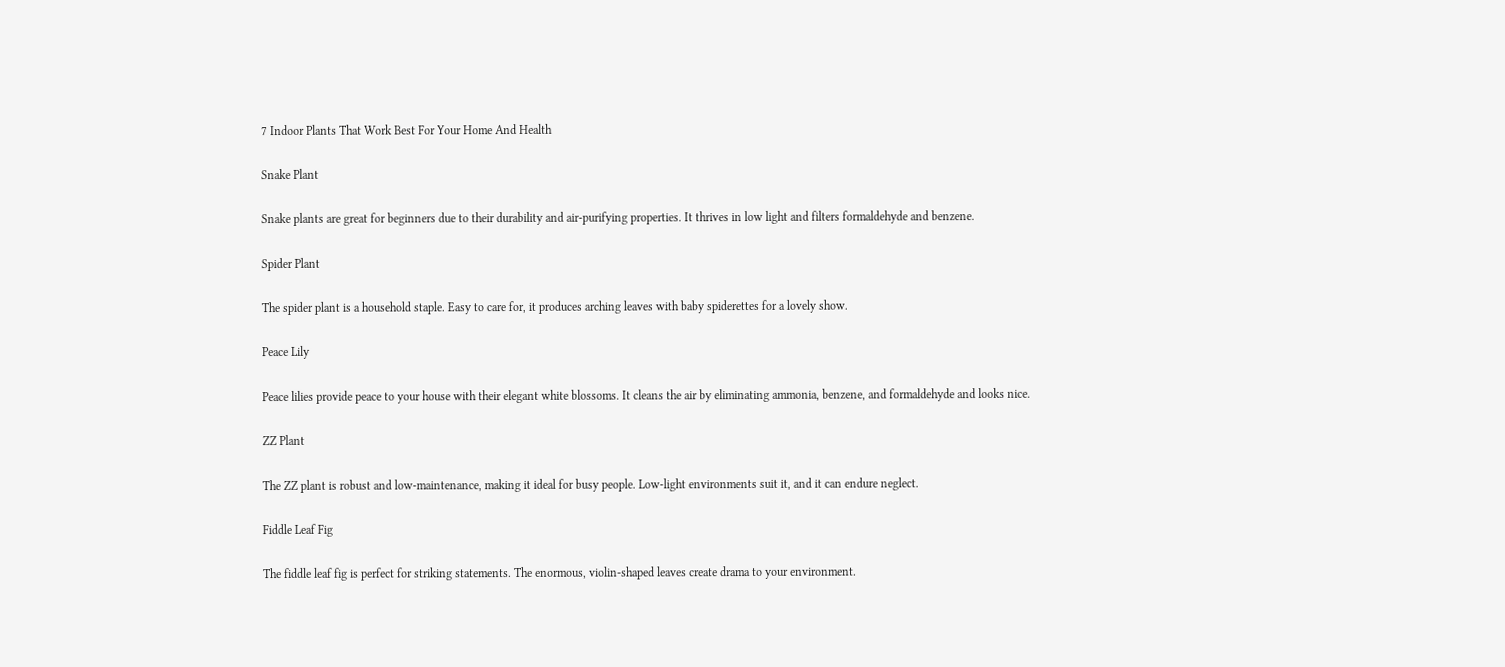7 Indoor Plants That Work Best For Your Home And Health

Snake Plant

Snake plants are great for beginners due to their durability and air-purifying properties. It thrives in low light and filters formaldehyde and benzene.

Spider Plant

The spider plant is a household staple. Easy to care for, it produces arching leaves with baby spiderettes for a lovely show.

Peace Lily

Peace lilies provide peace to your house with their elegant white blossoms. It cleans the air by eliminating ammonia, benzene, and formaldehyde and looks nice.

ZZ Plant

The ZZ plant is robust and low-maintenance, making it ideal for busy people. Low-light environments suit it, and it can endure neglect.

Fiddle Leaf Fig

The fiddle leaf fig is perfect for striking statements. The enormous, violin-shaped leaves create drama to your environment.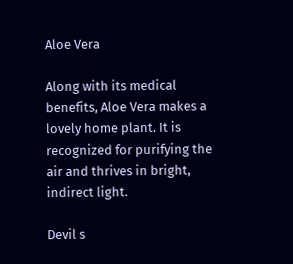Aloe Vera

Along with its medical benefits, Aloe Vera makes a lovely home plant. It is recognized for purifying the air and thrives in bright, indirect light.

Devil s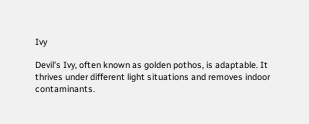Ivy

Devil's Ivy, often known as golden pothos, is adaptable. It thrives under different light situations and removes indoor contaminants.